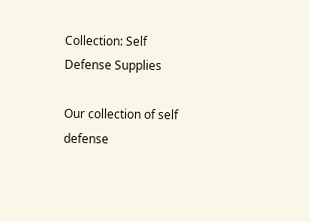Collection: Self Defense Supplies

Our collection of self defense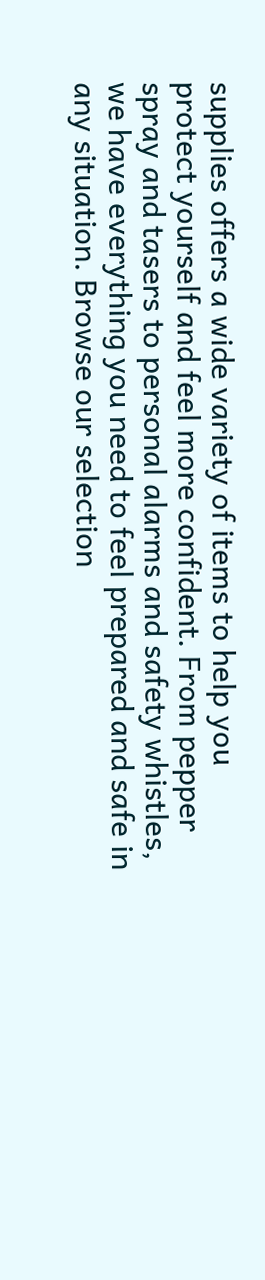supplies offers a wide variety of items to help you protect yourself and feel more confident. From pepper spray and tasers to personal alarms and safety whistles, we have everything you need to feel prepared and safe in any situation. Browse our selection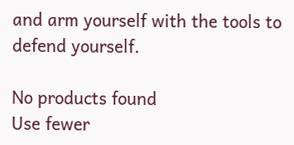and arm yourself with the tools to defend yourself.

No products found
Use fewer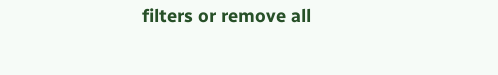filters or remove all